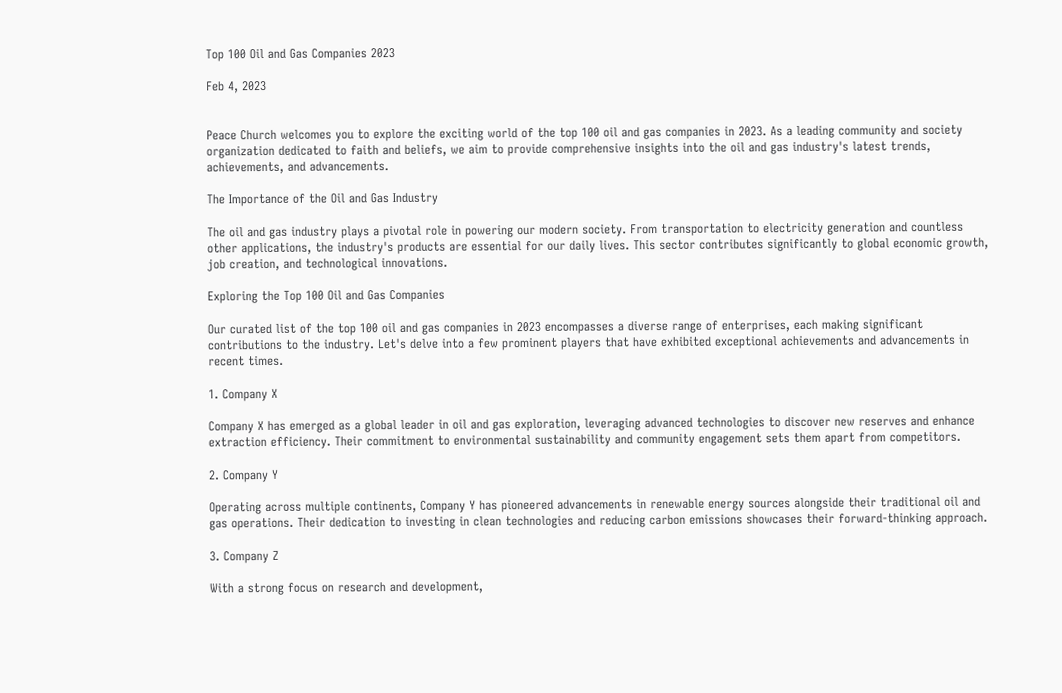Top 100 Oil and Gas Companies 2023

Feb 4, 2023


Peace Church welcomes you to explore the exciting world of the top 100 oil and gas companies in 2023. As a leading community and society organization dedicated to faith and beliefs, we aim to provide comprehensive insights into the oil and gas industry's latest trends, achievements, and advancements.

The Importance of the Oil and Gas Industry

The oil and gas industry plays a pivotal role in powering our modern society. From transportation to electricity generation and countless other applications, the industry's products are essential for our daily lives. This sector contributes significantly to global economic growth, job creation, and technological innovations.

Exploring the Top 100 Oil and Gas Companies

Our curated list of the top 100 oil and gas companies in 2023 encompasses a diverse range of enterprises, each making significant contributions to the industry. Let's delve into a few prominent players that have exhibited exceptional achievements and advancements in recent times.

1. Company X

Company X has emerged as a global leader in oil and gas exploration, leveraging advanced technologies to discover new reserves and enhance extraction efficiency. Their commitment to environmental sustainability and community engagement sets them apart from competitors.

2. Company Y

Operating across multiple continents, Company Y has pioneered advancements in renewable energy sources alongside their traditional oil and gas operations. Their dedication to investing in clean technologies and reducing carbon emissions showcases their forward-thinking approach.

3. Company Z

With a strong focus on research and development,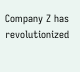Company Z has revolutionized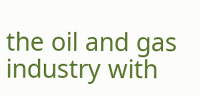the oil and gas industry with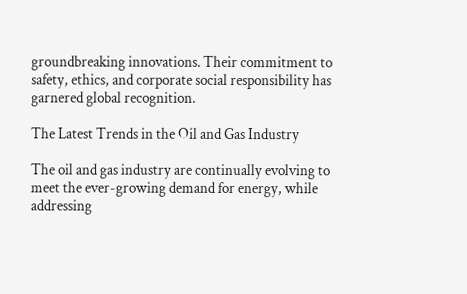groundbreaking innovations. Their commitment to safety, ethics, and corporate social responsibility has garnered global recognition.

The Latest Trends in the Oil and Gas Industry

The oil and gas industry are continually evolving to meet the ever-growing demand for energy, while addressing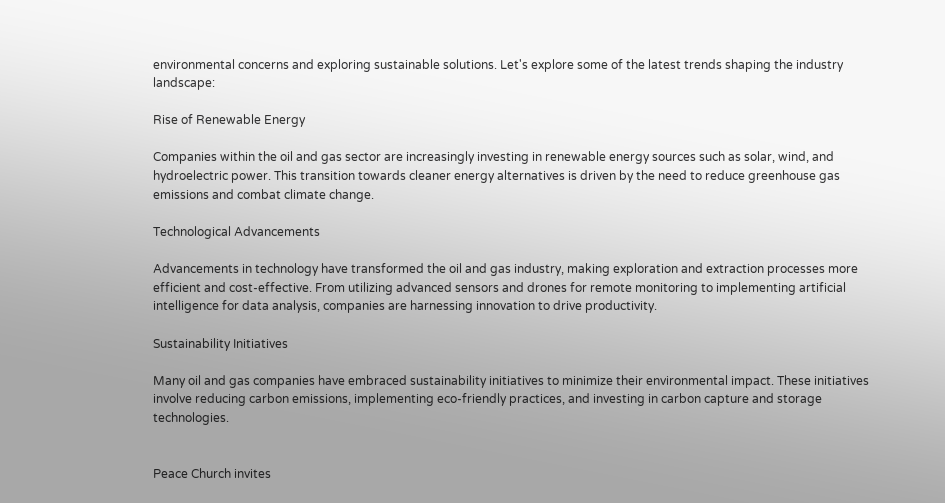environmental concerns and exploring sustainable solutions. Let's explore some of the latest trends shaping the industry landscape:

Rise of Renewable Energy

Companies within the oil and gas sector are increasingly investing in renewable energy sources such as solar, wind, and hydroelectric power. This transition towards cleaner energy alternatives is driven by the need to reduce greenhouse gas emissions and combat climate change.

Technological Advancements

Advancements in technology have transformed the oil and gas industry, making exploration and extraction processes more efficient and cost-effective. From utilizing advanced sensors and drones for remote monitoring to implementing artificial intelligence for data analysis, companies are harnessing innovation to drive productivity.

Sustainability Initiatives

Many oil and gas companies have embraced sustainability initiatives to minimize their environmental impact. These initiatives involve reducing carbon emissions, implementing eco-friendly practices, and investing in carbon capture and storage technologies.


Peace Church invites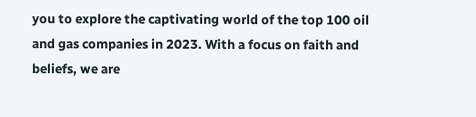you to explore the captivating world of the top 100 oil and gas companies in 2023. With a focus on faith and beliefs, we are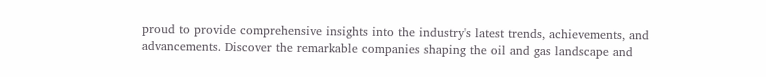proud to provide comprehensive insights into the industry's latest trends, achievements, and advancements. Discover the remarkable companies shaping the oil and gas landscape and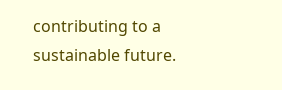contributing to a sustainable future.